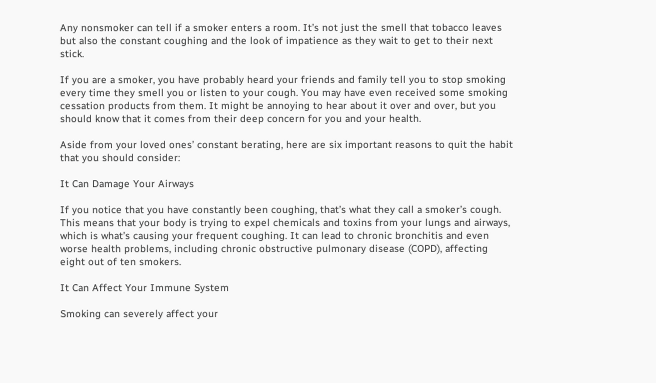Any nonsmoker can tell if a smoker enters a room. It’s not just the smell that tobacco leaves but also the constant coughing and the look of impatience as they wait to get to their next stick.

If you are a smoker, you have probably heard your friends and family tell you to stop smoking every time they smell you or listen to your cough. You may have even received some smoking cessation products from them. It might be annoying to hear about it over and over, but you should know that it comes from their deep concern for you and your health.

Aside from your loved ones’ constant berating, here are six important reasons to quit the habit that you should consider:

It Can Damage Your Airways

If you notice that you have constantly been coughing, that’s what they call a smoker’s cough. This means that your body is trying to expel chemicals and toxins from your lungs and airways, which is what’s causing your frequent coughing. It can lead to chronic bronchitis and even worse health problems, including chronic obstructive pulmonary disease (COPD), affecting eight out of ten smokers.

It Can Affect Your Immune System

Smoking can severely affect your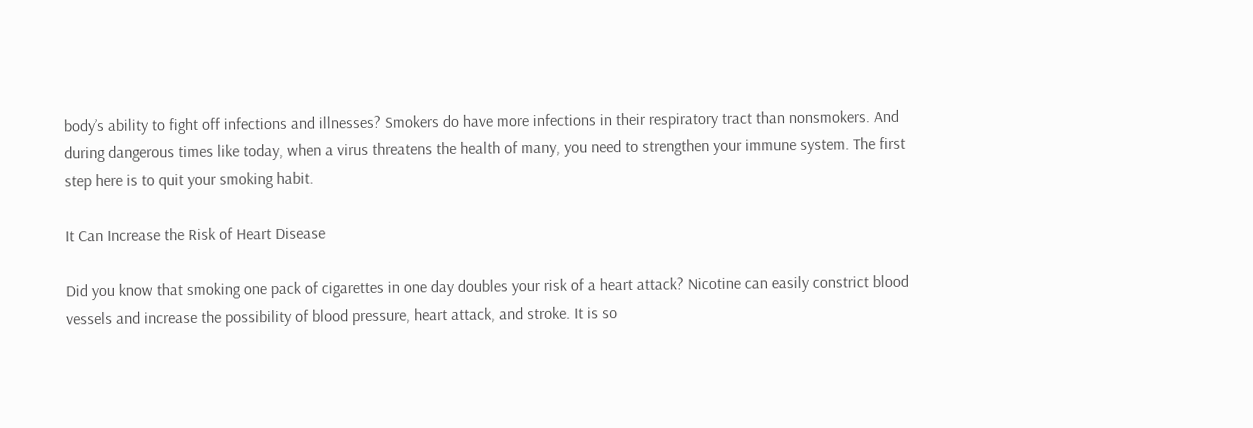body’s ability to fight off infections and illnesses? Smokers do have more infections in their respiratory tract than nonsmokers. And during dangerous times like today, when a virus threatens the health of many, you need to strengthen your immune system. The first step here is to quit your smoking habit.

It Can Increase the Risk of Heart Disease

Did you know that smoking one pack of cigarettes in one day doubles your risk of a heart attack? Nicotine can easily constrict blood vessels and increase the possibility of blood pressure, heart attack, and stroke. It is so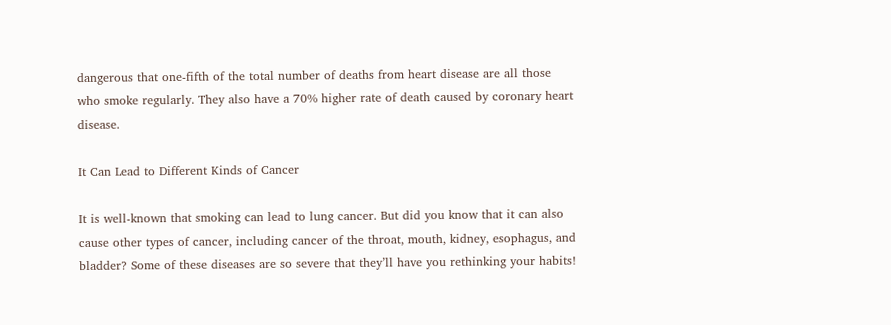dangerous that one-fifth of the total number of deaths from heart disease are all those who smoke regularly. They also have a 70% higher rate of death caused by coronary heart disease.

It Can Lead to Different Kinds of Cancer

It is well-known that smoking can lead to lung cancer. But did you know that it can also cause other types of cancer, including cancer of the throat, mouth, kidney, esophagus, and bladder? Some of these diseases are so severe that they’ll have you rethinking your habits!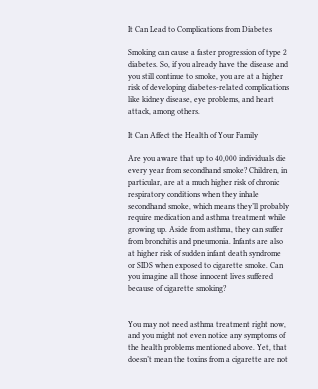It Can Lead to Complications from Diabetes

Smoking can cause a faster progression of type 2 diabetes. So, if you already have the disease and you still continue to smoke, you are at a higher risk of developing diabetes-related complications like kidney disease, eye problems, and heart attack, among others.

It Can Affect the Health of Your Family

Are you aware that up to 40,000 individuals die every year from secondhand smoke? Children, in particular, are at a much higher risk of chronic respiratory conditions when they inhale secondhand smoke, which means they’ll probably require medication and asthma treatment while growing up. Aside from asthma, they can suffer from bronchitis and pneumonia. Infants are also at higher risk of sudden infant death syndrome or SIDS when exposed to cigarette smoke. Can you imagine all those innocent lives suffered because of cigarette smoking?


You may not need asthma treatment right now, and you might not even notice any symptoms of the health problems mentioned above. Yet, that doesn’t mean the toxins from a cigarette are not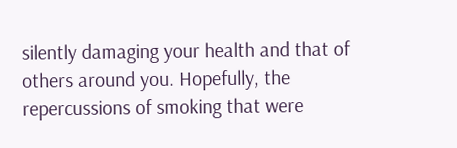silently damaging your health and that of others around you. Hopefully, the repercussions of smoking that were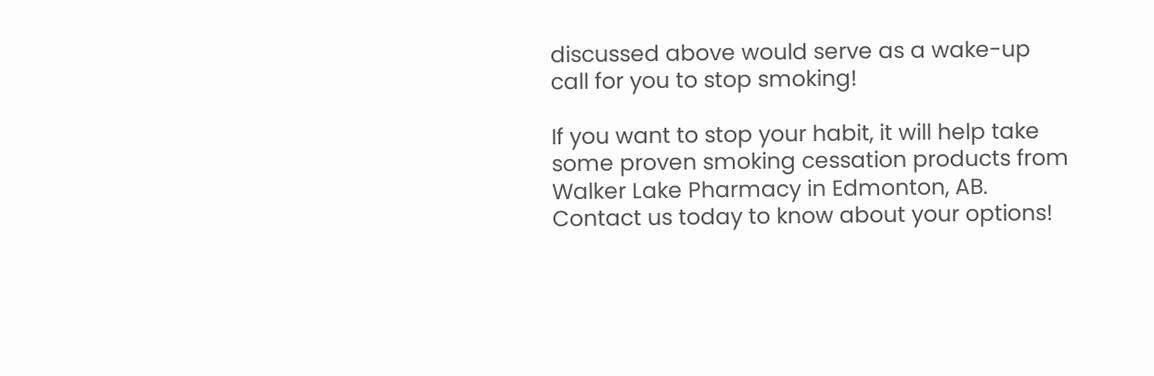discussed above would serve as a wake-up call for you to stop smoking!

If you want to stop your habit, it will help take some proven smoking cessation products from Walker Lake Pharmacy in Edmonton, AB. Contact us today to know about your options!